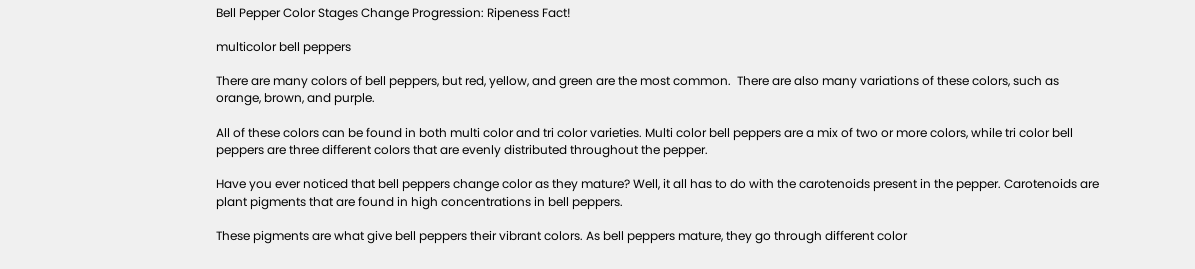Bell Pepper Color Stages Change Progression: Ripeness Fact!

multicolor bell peppers

There are many colors of bell peppers, but red, yellow, and green are the most common.  There are also many variations of these colors, such as orange, brown, and purple.

All of these colors can be found in both multi color and tri color varieties. Multi color bell peppers are a mix of two or more colors, while tri color bell peppers are three different colors that are evenly distributed throughout the pepper.

Have you ever noticed that bell peppers change color as they mature? Well, it all has to do with the carotenoids present in the pepper. Carotenoids are plant pigments that are found in high concentrations in bell peppers.

These pigments are what give bell peppers their vibrant colors. As bell peppers mature, they go through different color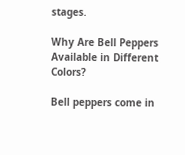stages.

Why Are Bell Peppers Available in Different Colors?

Bell peppers come in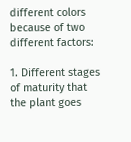different colors because of two different factors:

1. Different stages of maturity that the plant goes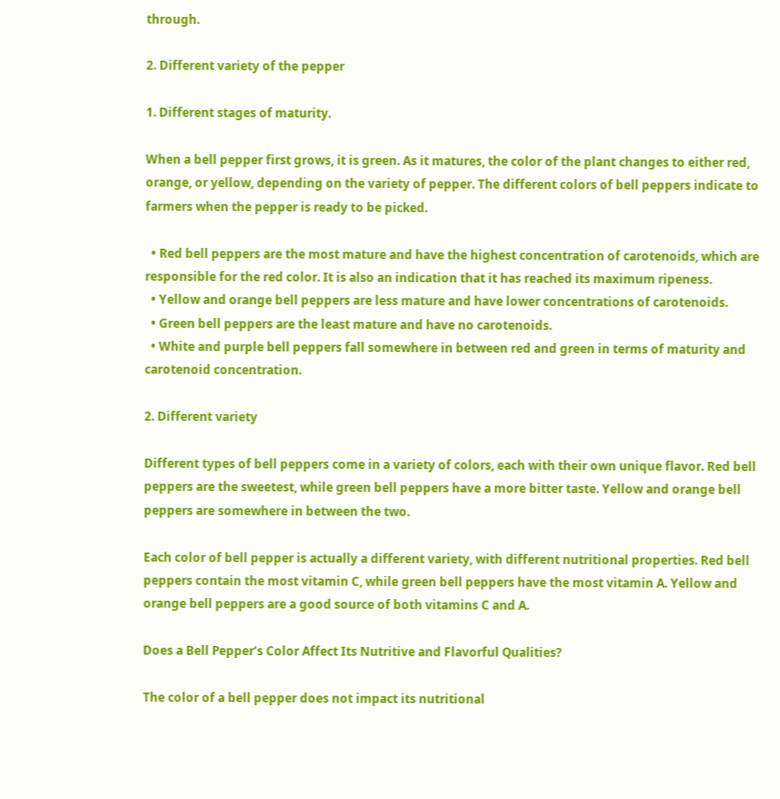through.

2. Different variety of the pepper

1. Different stages of maturity.

When a bell pepper first grows, it is green. As it matures, the color of the plant changes to either red, orange, or yellow, depending on the variety of pepper. The different colors of bell peppers indicate to farmers when the pepper is ready to be picked.

  • Red bell peppers are the most mature and have the highest concentration of carotenoids, which are responsible for the red color. It is also an indication that it has reached its maximum ripeness.
  • Yellow and orange bell peppers are less mature and have lower concentrations of carotenoids.
  • Green bell peppers are the least mature and have no carotenoids.
  • White and purple bell peppers fall somewhere in between red and green in terms of maturity and carotenoid concentration.

2. Different variety

Different types of bell peppers come in a variety of colors, each with their own unique flavor. Red bell peppers are the sweetest, while green bell peppers have a more bitter taste. Yellow and orange bell peppers are somewhere in between the two.

Each color of bell pepper is actually a different variety, with different nutritional properties. Red bell peppers contain the most vitamin C, while green bell peppers have the most vitamin A. Yellow and orange bell peppers are a good source of both vitamins C and A.

Does a Bell Pepper’s Color Affect Its Nutritive and Flavorful Qualities?

The color of a bell pepper does not impact its nutritional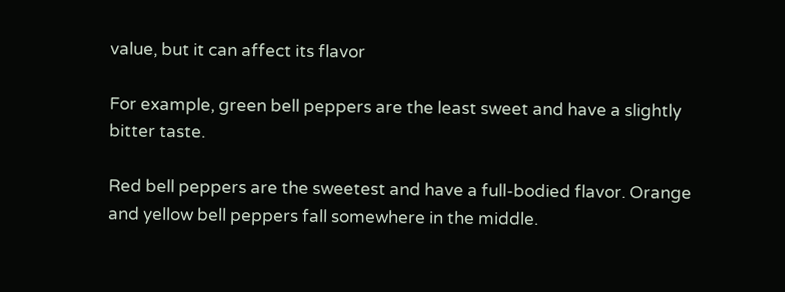value, but it can affect its flavor

For example, green bell peppers are the least sweet and have a slightly bitter taste.

Red bell peppers are the sweetest and have a full-bodied flavor. Orange and yellow bell peppers fall somewhere in the middle.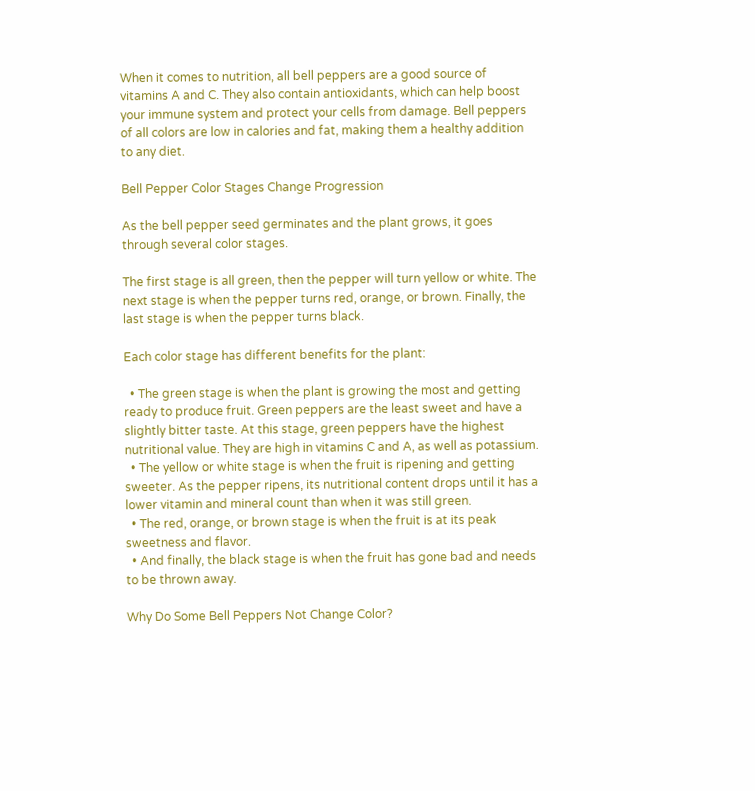When it comes to nutrition, all bell peppers are a good source of vitamins A and C. They also contain antioxidants, which can help boost your immune system and protect your cells from damage. Bell peppers of all colors are low in calories and fat, making them a healthy addition to any diet.

Bell Pepper Color Stages Change Progression

As the bell pepper seed germinates and the plant grows, it goes through several color stages.

The first stage is all green, then the pepper will turn yellow or white. The next stage is when the pepper turns red, orange, or brown. Finally, the last stage is when the pepper turns black.

Each color stage has different benefits for the plant:

  • The green stage is when the plant is growing the most and getting ready to produce fruit. Green peppers are the least sweet and have a slightly bitter taste. At this stage, green peppers have the highest nutritional value. They are high in vitamins C and A, as well as potassium.
  • The yellow or white stage is when the fruit is ripening and getting sweeter. As the pepper ripens, its nutritional content drops until it has a lower vitamin and mineral count than when it was still green.
  • The red, orange, or brown stage is when the fruit is at its peak sweetness and flavor.
  • And finally, the black stage is when the fruit has gone bad and needs to be thrown away.

Why Do Some Bell Peppers Not Change Color?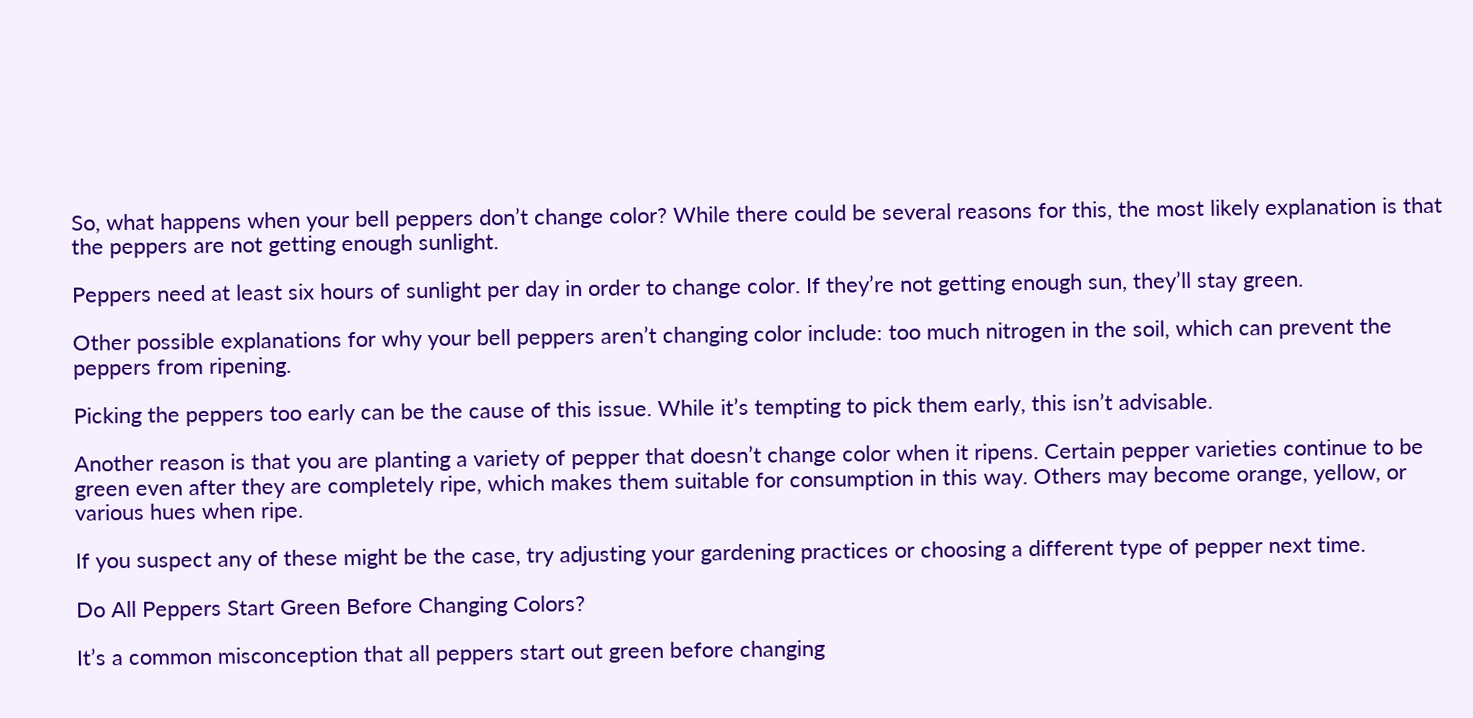So, what happens when your bell peppers don’t change color? While there could be several reasons for this, the most likely explanation is that the peppers are not getting enough sunlight.

Peppers need at least six hours of sunlight per day in order to change color. If they’re not getting enough sun, they’ll stay green.

Other possible explanations for why your bell peppers aren’t changing color include: too much nitrogen in the soil, which can prevent the peppers from ripening.

Picking the peppers too early can be the cause of this issue. While it’s tempting to pick them early, this isn’t advisable.

Another reason is that you are planting a variety of pepper that doesn’t change color when it ripens. Certain pepper varieties continue to be green even after they are completely ripe, which makes them suitable for consumption in this way. Others may become orange, yellow, or various hues when ripe.

If you suspect any of these might be the case, try adjusting your gardening practices or choosing a different type of pepper next time.

Do All Peppers Start Green Before Changing Colors?

It’s a common misconception that all peppers start out green before changing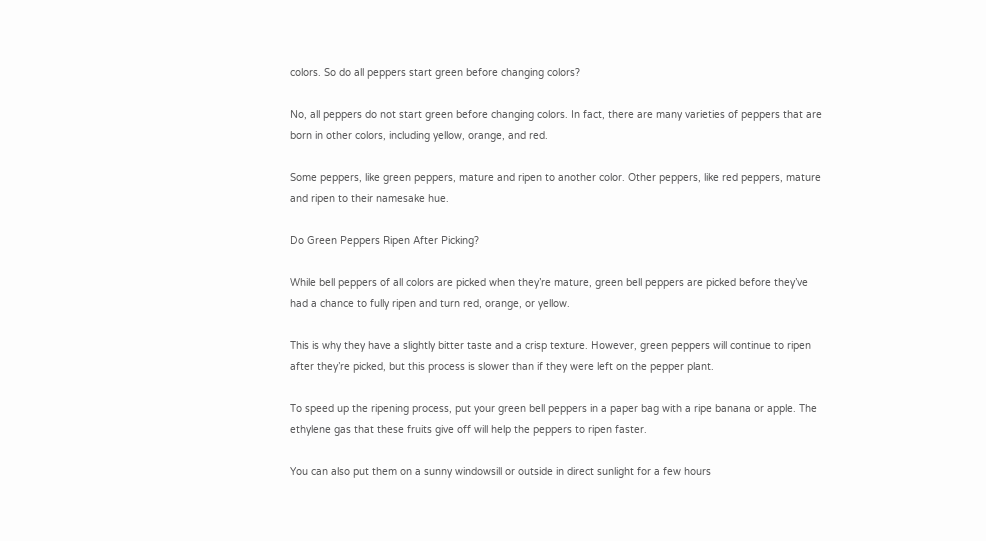colors. So do all peppers start green before changing colors?

No, all peppers do not start green before changing colors. In fact, there are many varieties of peppers that are born in other colors, including yellow, orange, and red.

Some peppers, like green peppers, mature and ripen to another color. Other peppers, like red peppers, mature and ripen to their namesake hue.

Do Green Peppers Ripen After Picking?

While bell peppers of all colors are picked when they’re mature, green bell peppers are picked before they’ve had a chance to fully ripen and turn red, orange, or yellow.

This is why they have a slightly bitter taste and a crisp texture. However, green peppers will continue to ripen after they’re picked, but this process is slower than if they were left on the pepper plant.

To speed up the ripening process, put your green bell peppers in a paper bag with a ripe banana or apple. The ethylene gas that these fruits give off will help the peppers to ripen faster.

You can also put them on a sunny windowsill or outside in direct sunlight for a few hours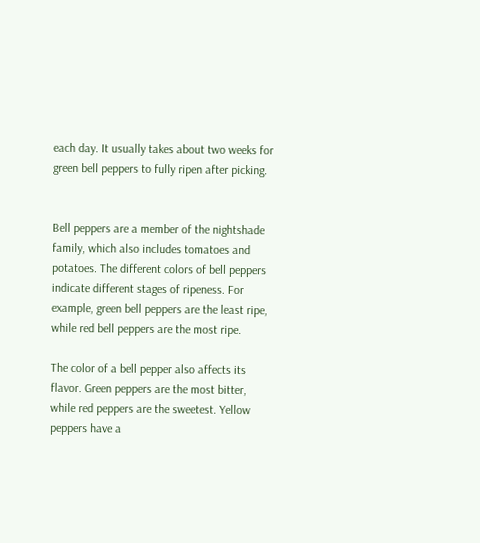each day. It usually takes about two weeks for green bell peppers to fully ripen after picking.


Bell peppers are a member of the nightshade family, which also includes tomatoes and potatoes. The different colors of bell peppers indicate different stages of ripeness. For example, green bell peppers are the least ripe, while red bell peppers are the most ripe.

The color of a bell pepper also affects its flavor. Green peppers are the most bitter, while red peppers are the sweetest. Yellow peppers have a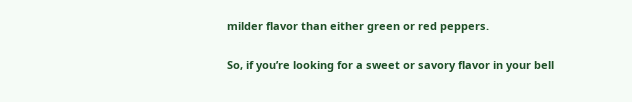milder flavor than either green or red peppers.

So, if you’re looking for a sweet or savory flavor in your bell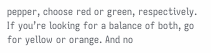pepper, choose red or green, respectively. If you’re looking for a balance of both, go for yellow or orange. And no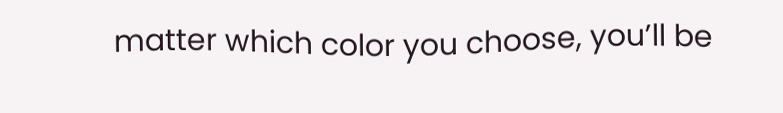matter which color you choose, you’ll be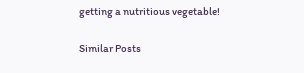getting a nutritious vegetable!

Similar Posts